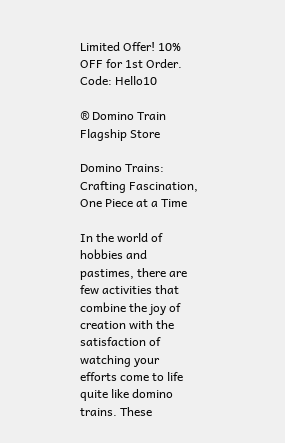Limited Offer! 10% OFF for 1st Order. Code: Hello10

® Domino Train Flagship Store

Domino Trains: Crafting Fascination, One Piece at a Time

In the world of hobbies and pastimes, there are few activities that combine the joy of creation with the satisfaction of watching your efforts come to life quite like domino trains. These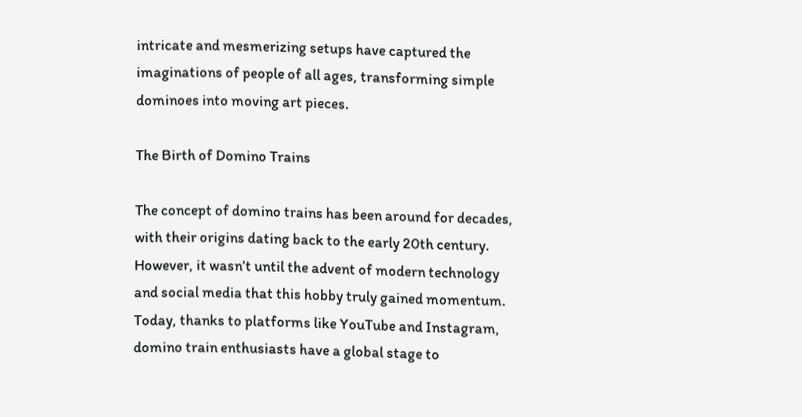intricate and mesmerizing setups have captured the imaginations of people of all ages, transforming simple dominoes into moving art pieces.

The Birth of Domino Trains

The concept of domino trains has been around for decades, with their origins dating back to the early 20th century. However, it wasn’t until the advent of modern technology and social media that this hobby truly gained momentum. Today, thanks to platforms like YouTube and Instagram, domino train enthusiasts have a global stage to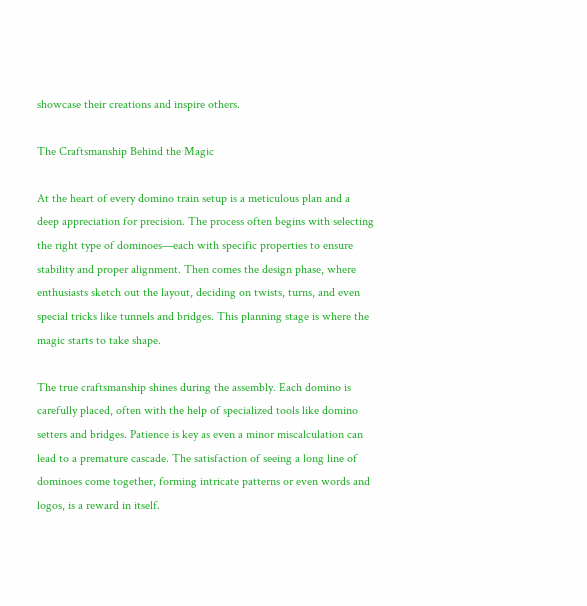showcase their creations and inspire others.

The Craftsmanship Behind the Magic

At the heart of every domino train setup is a meticulous plan and a deep appreciation for precision. The process often begins with selecting the right type of dominoes—each with specific properties to ensure stability and proper alignment. Then comes the design phase, where enthusiasts sketch out the layout, deciding on twists, turns, and even special tricks like tunnels and bridges. This planning stage is where the magic starts to take shape.

The true craftsmanship shines during the assembly. Each domino is carefully placed, often with the help of specialized tools like domino setters and bridges. Patience is key as even a minor miscalculation can lead to a premature cascade. The satisfaction of seeing a long line of dominoes come together, forming intricate patterns or even words and logos, is a reward in itself.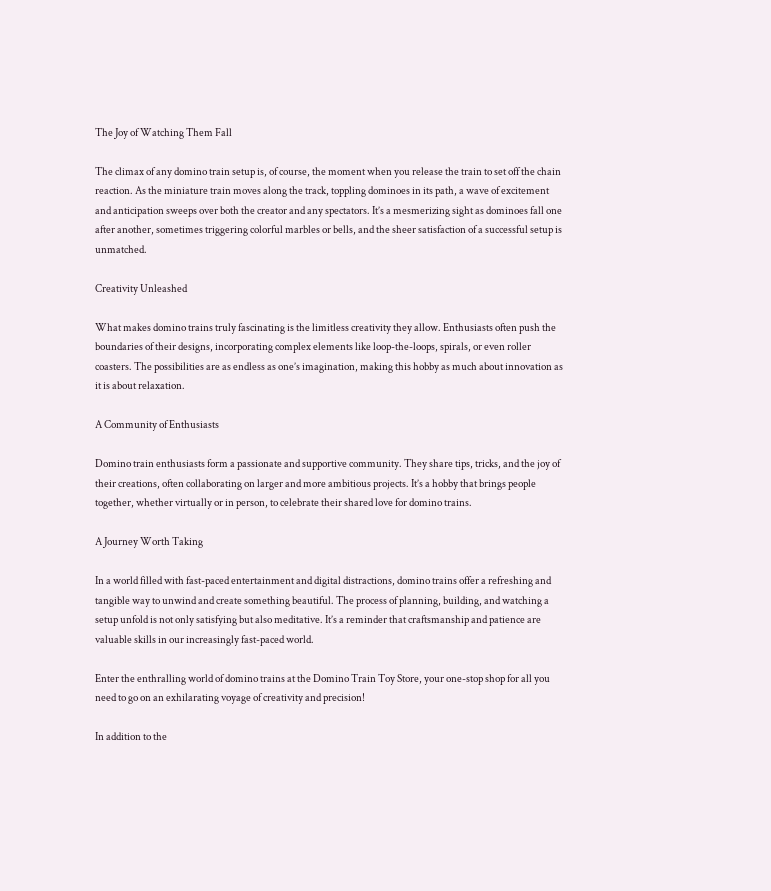The Joy of Watching Them Fall

The climax of any domino train setup is, of course, the moment when you release the train to set off the chain reaction. As the miniature train moves along the track, toppling dominoes in its path, a wave of excitement and anticipation sweeps over both the creator and any spectators. It’s a mesmerizing sight as dominoes fall one after another, sometimes triggering colorful marbles or bells, and the sheer satisfaction of a successful setup is unmatched.

Creativity Unleashed

What makes domino trains truly fascinating is the limitless creativity they allow. Enthusiasts often push the boundaries of their designs, incorporating complex elements like loop-the-loops, spirals, or even roller coasters. The possibilities are as endless as one’s imagination, making this hobby as much about innovation as it is about relaxation.

A Community of Enthusiasts

Domino train enthusiasts form a passionate and supportive community. They share tips, tricks, and the joy of their creations, often collaborating on larger and more ambitious projects. It’s a hobby that brings people together, whether virtually or in person, to celebrate their shared love for domino trains.

A Journey Worth Taking

In a world filled with fast-paced entertainment and digital distractions, domino trains offer a refreshing and tangible way to unwind and create something beautiful. The process of planning, building, and watching a setup unfold is not only satisfying but also meditative. It’s a reminder that craftsmanship and patience are valuable skills in our increasingly fast-paced world.

Enter the enthralling world of domino trains at the Domino Train Toy Store, your one-stop shop for all you need to go on an exhilarating voyage of creativity and precision!

In addition to the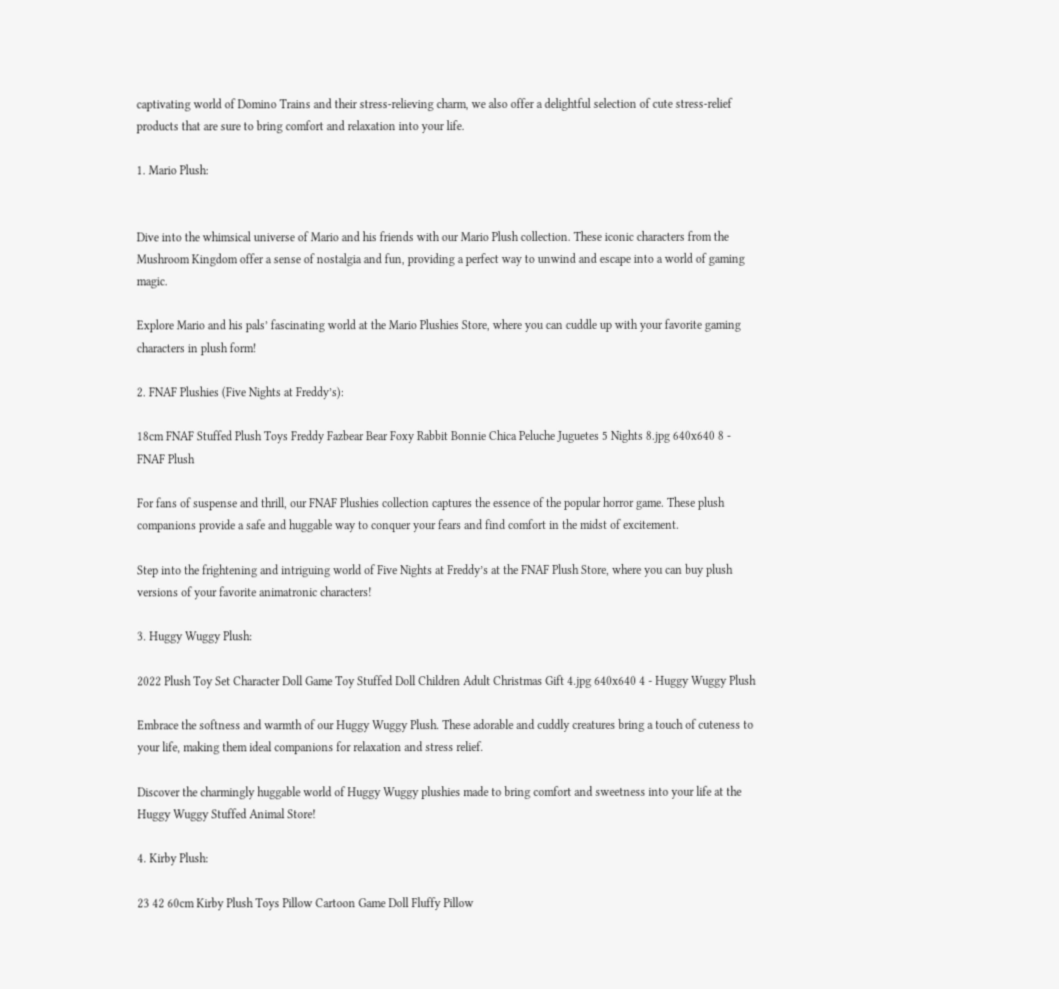captivating world of Domino Trains and their stress-relieving charm, we also offer a delightful selection of cute stress-relief products that are sure to bring comfort and relaxation into your life.

1. Mario Plush:


Dive into the whimsical universe of Mario and his friends with our Mario Plush collection. These iconic characters from the Mushroom Kingdom offer a sense of nostalgia and fun, providing a perfect way to unwind and escape into a world of gaming magic.

Explore Mario and his pals’ fascinating world at the Mario Plushies Store, where you can cuddle up with your favorite gaming characters in plush form!

2. FNAF Plushies (Five Nights at Freddy’s):

18cm FNAF Stuffed Plush Toys Freddy Fazbear Bear Foxy Rabbit Bonnie Chica Peluche Juguetes 5 Nights 8.jpg 640x640 8 - FNAF Plush

For fans of suspense and thrill, our FNAF Plushies collection captures the essence of the popular horror game. These plush companions provide a safe and huggable way to conquer your fears and find comfort in the midst of excitement.

Step into the frightening and intriguing world of Five Nights at Freddy’s at the FNAF Plush Store, where you can buy plush versions of your favorite animatronic characters!

3. Huggy Wuggy Plush:

2022 Plush Toy Set Character Doll Game Toy Stuffed Doll Children Adult Christmas Gift 4.jpg 640x640 4 - Huggy Wuggy Plush

Embrace the softness and warmth of our Huggy Wuggy Plush. These adorable and cuddly creatures bring a touch of cuteness to your life, making them ideal companions for relaxation and stress relief.

Discover the charmingly huggable world of Huggy Wuggy plushies made to bring comfort and sweetness into your life at the Huggy Wuggy Stuffed Animal Store!

4. Kirby Plush:

23 42 60cm Kirby Plush Toys Pillow Cartoon Game Doll Fluffy Pillow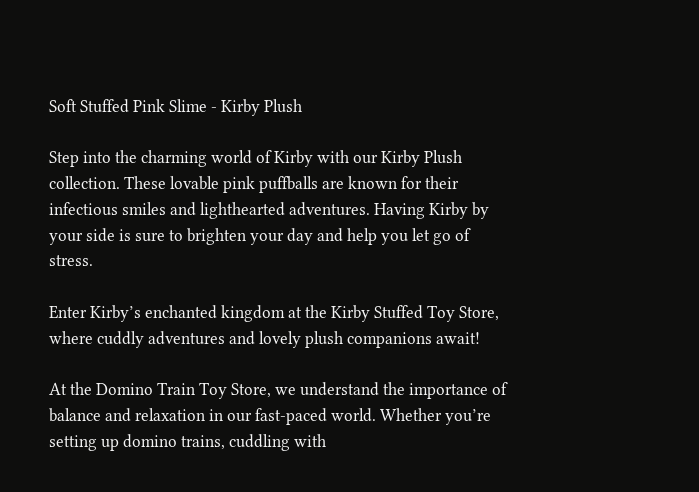Soft Stuffed Pink Slime - Kirby Plush

Step into the charming world of Kirby with our Kirby Plush collection. These lovable pink puffballs are known for their infectious smiles and lighthearted adventures. Having Kirby by your side is sure to brighten your day and help you let go of stress.

Enter Kirby’s enchanted kingdom at the Kirby Stuffed Toy Store, where cuddly adventures and lovely plush companions await!

At the Domino Train Toy Store, we understand the importance of balance and relaxation in our fast-paced world. Whether you’re setting up domino trains, cuddling with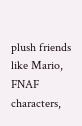plush friends like Mario, FNAF characters,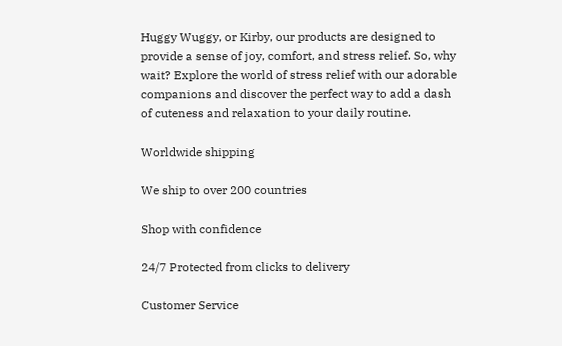Huggy Wuggy, or Kirby, our products are designed to provide a sense of joy, comfort, and stress relief. So, why wait? Explore the world of stress relief with our adorable companions and discover the perfect way to add a dash of cuteness and relaxation to your daily routine.

Worldwide shipping

We ship to over 200 countries

Shop with confidence

24/7 Protected from clicks to delivery

Customer Service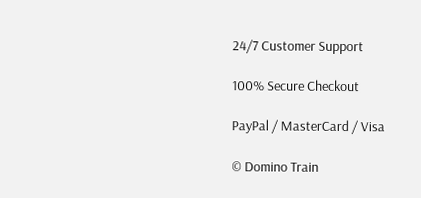24/7 Customer Support

100% Secure Checkout

PayPal / MasterCard / Visa

© Domino Train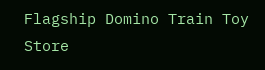Flagship Domino Train Toy Store